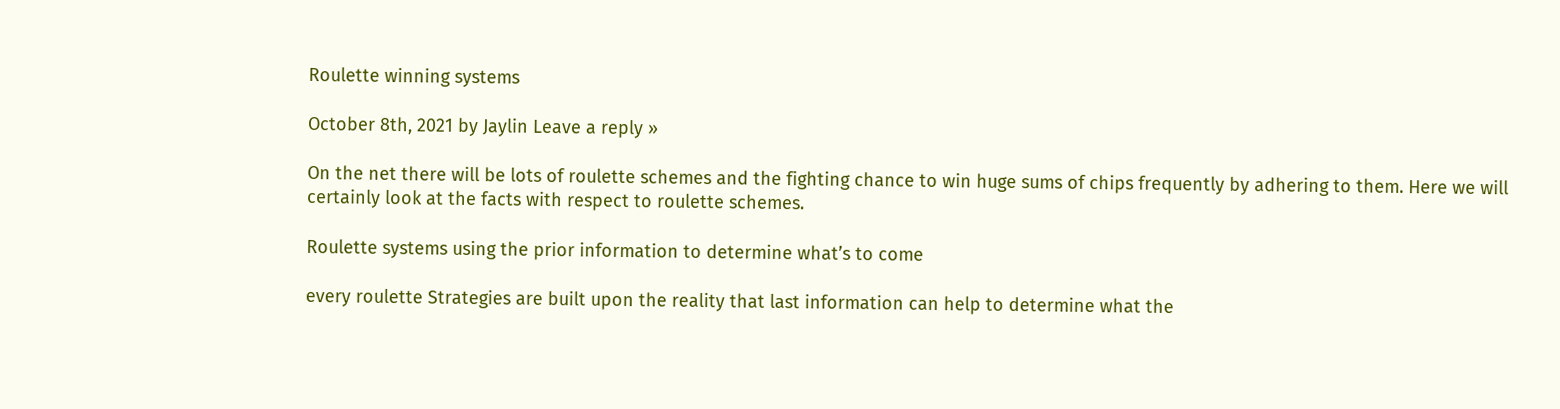Roulette winning systems

October 8th, 2021 by Jaylin Leave a reply »

On the net there will be lots of roulette schemes and the fighting chance to win huge sums of chips frequently by adhering to them. Here we will certainly look at the facts with respect to roulette schemes.

Roulette systems using the prior information to determine what’s to come

every roulette Strategies are built upon the reality that last information can help to determine what the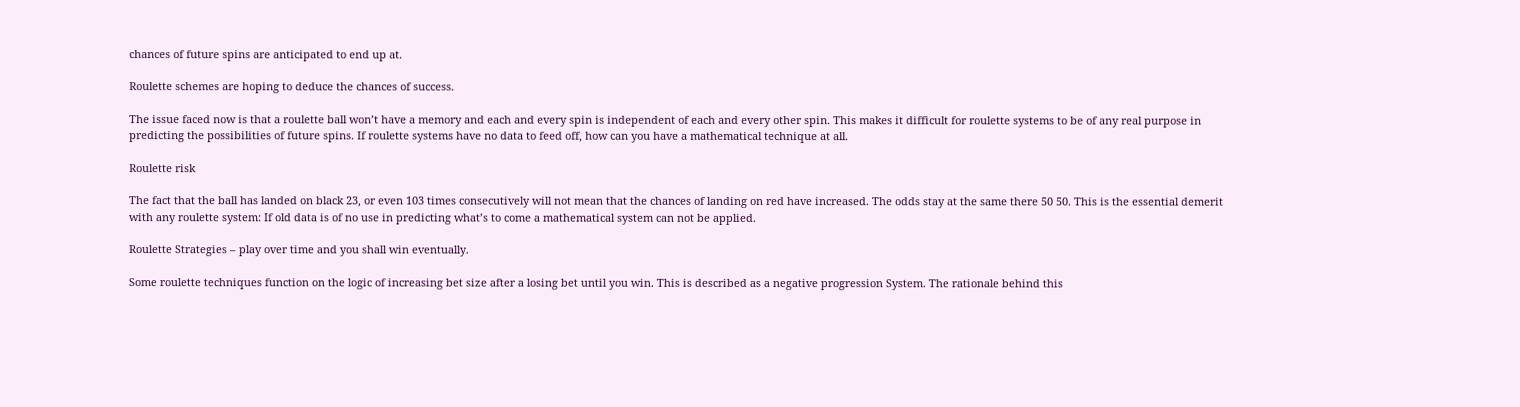chances of future spins are anticipated to end up at.

Roulette schemes are hoping to deduce the chances of success.

The issue faced now is that a roulette ball won’t have a memory and each and every spin is independent of each and every other spin. This makes it difficult for roulette systems to be of any real purpose in predicting the possibilities of future spins. If roulette systems have no data to feed off, how can you have a mathematical technique at all.

Roulette risk

The fact that the ball has landed on black 23, or even 103 times consecutively will not mean that the chances of landing on red have increased. The odds stay at the same there 50 50. This is the essential demerit with any roulette system: If old data is of no use in predicting what’s to come a mathematical system can not be applied.

Roulette Strategies – play over time and you shall win eventually.

Some roulette techniques function on the logic of increasing bet size after a losing bet until you win. This is described as a negative progression System. The rationale behind this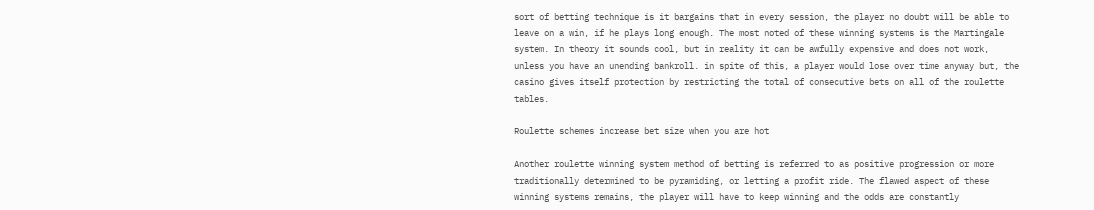sort of betting technique is it bargains that in every session, the player no doubt will be able to leave on a win, if he plays long enough. The most noted of these winning systems is the Martingale system. In theory it sounds cool, but in reality it can be awfully expensive and does not work, unless you have an unending bankroll. in spite of this, a player would lose over time anyway but, the casino gives itself protection by restricting the total of consecutive bets on all of the roulette tables.

Roulette schemes increase bet size when you are hot

Another roulette winning system method of betting is referred to as positive progression or more traditionally determined to be pyramiding, or letting a profit ride. The flawed aspect of these winning systems remains, the player will have to keep winning and the odds are constantly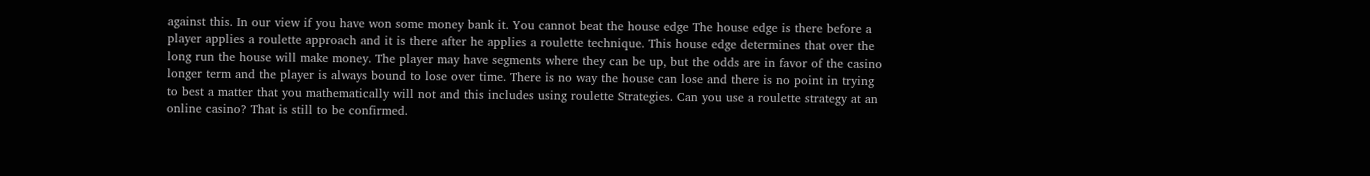against this. In our view if you have won some money bank it. You cannot beat the house edge The house edge is there before a player applies a roulette approach and it is there after he applies a roulette technique. This house edge determines that over the long run the house will make money. The player may have segments where they can be up, but the odds are in favor of the casino longer term and the player is always bound to lose over time. There is no way the house can lose and there is no point in trying to best a matter that you mathematically will not and this includes using roulette Strategies. Can you use a roulette strategy at an online casino? That is still to be confirmed.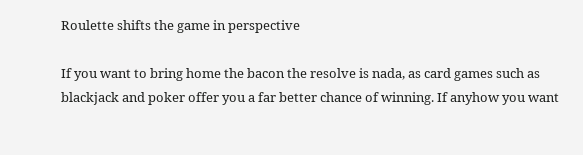Roulette shifts the game in perspective

If you want to bring home the bacon the resolve is nada, as card games such as blackjack and poker offer you a far better chance of winning. If anyhow you want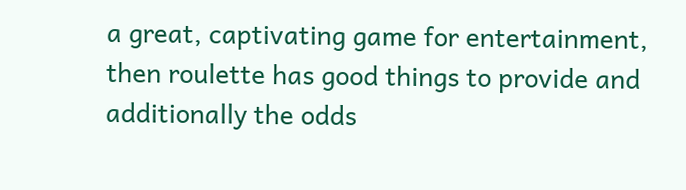a great, captivating game for entertainment, then roulette has good things to provide and additionally the odds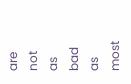are not as bad as most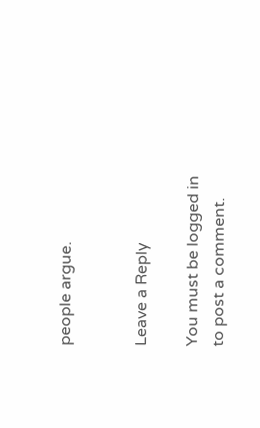people argue.


Leave a Reply

You must be logged in to post a comment.